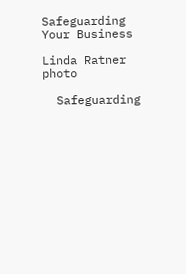Safeguarding Your Business

Linda Ratner photo

  Safeguarding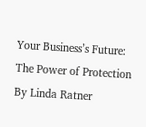Your Business’s Future: The Power of Protection By Linda Ratner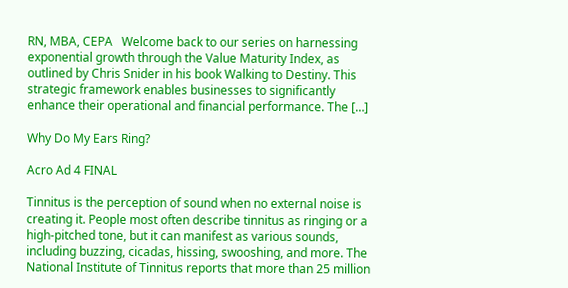RN, MBA, CEPA   Welcome back to our series on harnessing exponential growth through the Value Maturity Index, as outlined by Chris Snider in his book Walking to Destiny. This strategic framework enables businesses to significantly enhance their operational and financial performance. The […]

Why Do My Ears Ring?

Acro Ad 4 FINAL

Tinnitus is the perception of sound when no external noise is creating it. People most often describe tinnitus as ringing or a high-pitched tone, but it can manifest as various sounds, including buzzing, cicadas, hissing, swooshing, and more. The National Institute of Tinnitus reports that more than 25 million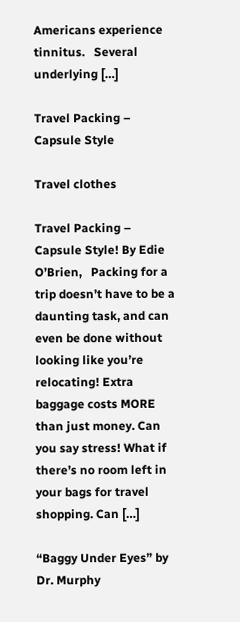Americans experience tinnitus.   Several underlying […]

Travel Packing – Capsule Style

Travel clothes

Travel Packing – Capsule Style! By Edie O’Brien,   Packing for a trip doesn’t have to be a daunting task, and can even be done without looking like you’re relocating! Extra baggage costs MORE than just money. Can you say stress! What if there’s no room left in your bags for travel shopping. Can […]

“Baggy Under Eyes” by Dr. Murphy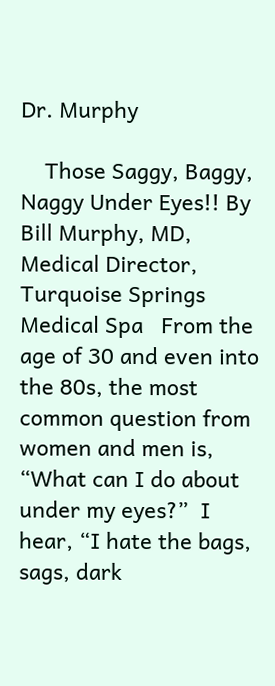Dr. Murphy

    Those Saggy, Baggy, Naggy Under Eyes!! By Bill Murphy, MD, Medical Director, Turquoise Springs Medical Spa   From the age of 30 and even into the 80s, the most common question from women and men is, “What can I do about under my eyes?”  I hear, “I hate the bags, sags, dark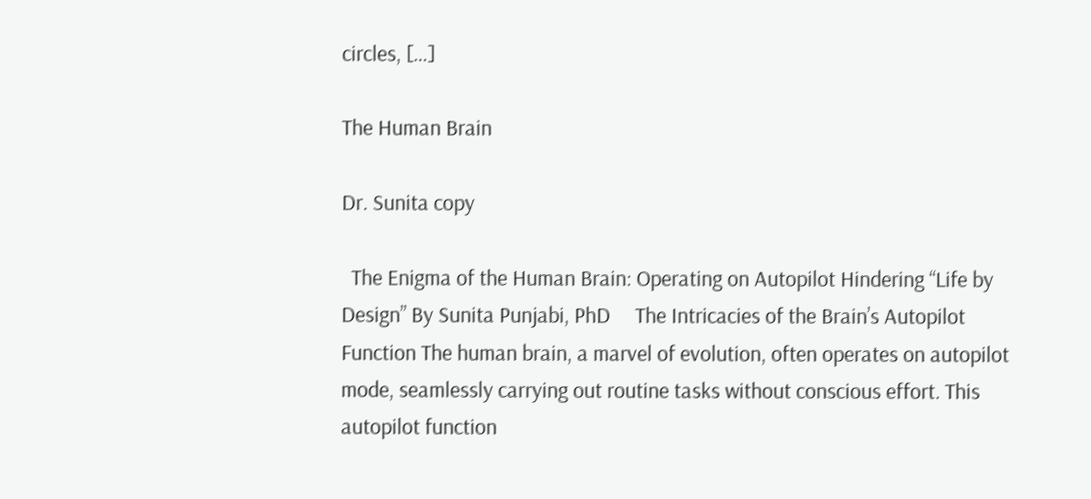circles, […]

The Human Brain

Dr. Sunita copy

  The Enigma of the Human Brain: Operating on Autopilot Hindering “Life by Design” By Sunita Punjabi, PhD     The Intricacies of the Brain’s Autopilot Function The human brain, a marvel of evolution, often operates on autopilot mode, seamlessly carrying out routine tasks without conscious effort. This autopilot function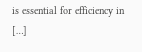is essential for efficiency in […]